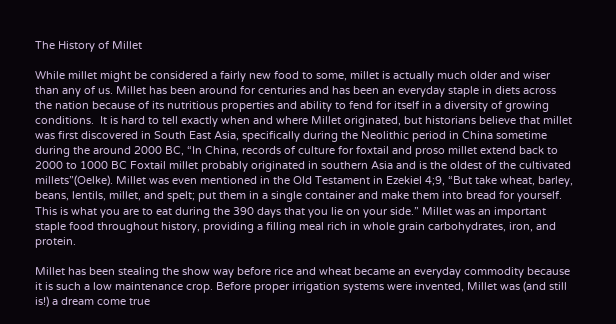The History of Millet

While millet might be considered a fairly new food to some, millet is actually much older and wiser than any of us. Millet has been around for centuries and has been an everyday staple in diets across the nation because of its nutritious properties and ability to fend for itself in a diversity of growing conditions.  It is hard to tell exactly when and where Millet originated, but historians believe that millet was first discovered in South East Asia, specifically during the Neolithic period in China sometime during the around 2000 BC, “In China, records of culture for foxtail and proso millet extend back to 2000 to 1000 BC Foxtail millet probably originated in southern Asia and is the oldest of the cultivated millets”(Oelke). Millet was even mentioned in the Old Testament in Ezekiel 4;9, “But take wheat, barley, beans, lentils, millet, and spelt; put them in a single container and make them into bread for yourself. This is what you are to eat during the 390 days that you lie on your side.” Millet was an important staple food throughout history, providing a filling meal rich in whole grain carbohydrates, iron, and protein.

Millet has been stealing the show way before rice and wheat became an everyday commodity because it is such a low maintenance crop. Before proper irrigation systems were invented, Millet was (and still is!) a dream come true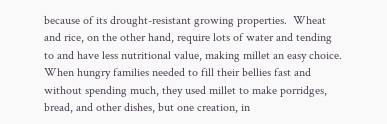because of its drought-resistant growing properties.  Wheat and rice, on the other hand, require lots of water and tending to and have less nutritional value, making millet an easy choice. When hungry families needed to fill their bellies fast and without spending much, they used millet to make porridges, bread, and other dishes, but one creation, in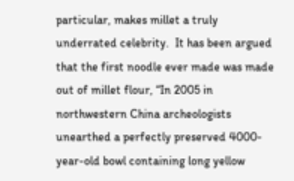particular, makes millet a truly underrated celebrity.  It has been argued that the first noodle ever made was made out of millet flour, “In 2005 in northwestern China archeologists unearthed a perfectly preserved 4000-year-old bowl containing long yellow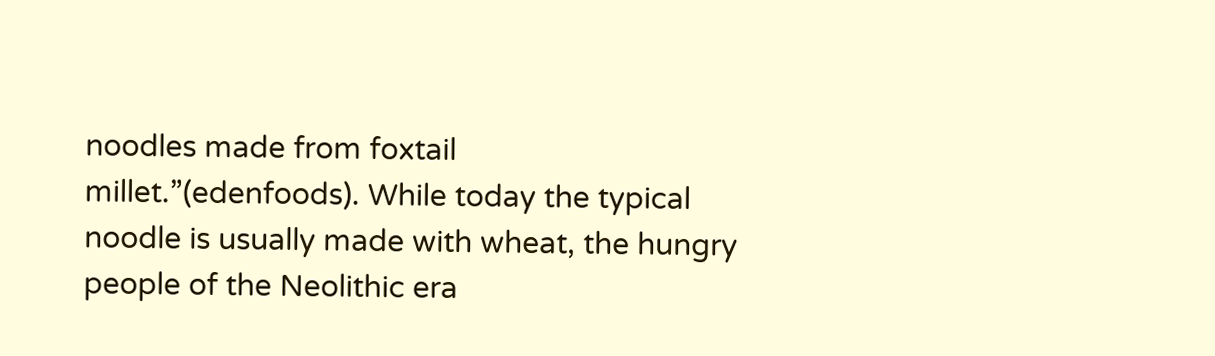noodles made from foxtail millet.”(edenfoods). While today the typical noodle is usually made with wheat, the hungry people of the Neolithic era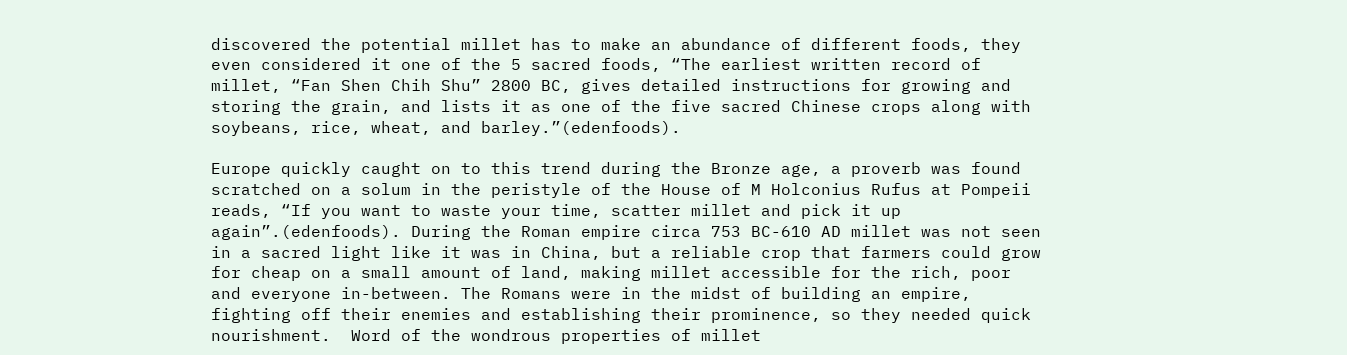discovered the potential millet has to make an abundance of different foods, they even considered it one of the 5 sacred foods, “The earliest written record of millet, “Fan Shen Chih Shu” 2800 BC, gives detailed instructions for growing and storing the grain, and lists it as one of the five sacred Chinese crops along with soybeans, rice, wheat, and barley.”(edenfoods).

Europe quickly caught on to this trend during the Bronze age, a proverb was found scratched on a solum in the peristyle of the House of M Holconius Rufus at Pompeii reads, “If you want to waste your time, scatter millet and pick it up again”.(edenfoods). During the Roman empire circa 753 BC-610 AD millet was not seen in a sacred light like it was in China, but a reliable crop that farmers could grow for cheap on a small amount of land, making millet accessible for the rich, poor and everyone in-between. The Romans were in the midst of building an empire, fighting off their enemies and establishing their prominence, so they needed quick nourishment.  Word of the wondrous properties of millet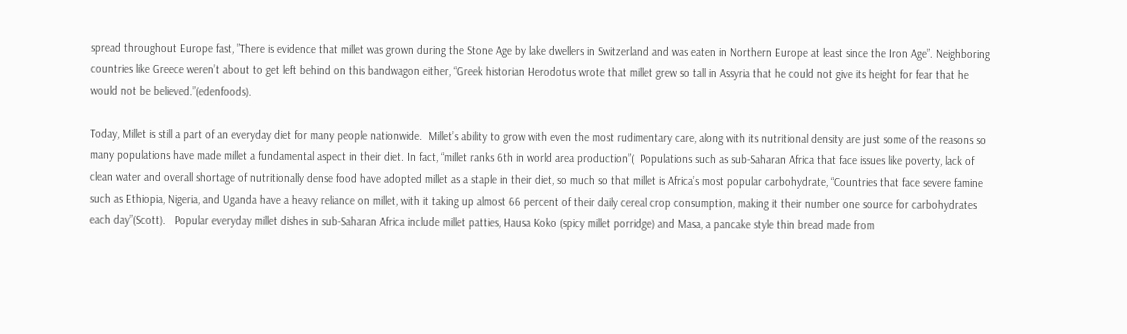spread throughout Europe fast, ”There is evidence that millet was grown during the Stone Age by lake dwellers in Switzerland and was eaten in Northern Europe at least since the Iron Age”. Neighboring countries like Greece weren’t about to get left behind on this bandwagon either, “Greek historian Herodotus wrote that millet grew so tall in Assyria that he could not give its height for fear that he would not be believed.”(edenfoods).

Today, Millet is still a part of an everyday diet for many people nationwide.  Millet’s ability to grow with even the most rudimentary care, along with its nutritional density are just some of the reasons so many populations have made millet a fundamental aspect in their diet. In fact, “millet ranks 6th in world area production”(  Populations such as sub-Saharan Africa that face issues like poverty, lack of clean water and overall shortage of nutritionally dense food have adopted millet as a staple in their diet, so much so that millet is Africa’s most popular carbohydrate, “Countries that face severe famine such as Ethiopia, Nigeria, and Uganda have a heavy reliance on millet, with it taking up almost 66 percent of their daily cereal crop consumption, making it their number one source for carbohydrates each day”(Scott).   Popular everyday millet dishes in sub-Saharan Africa include millet patties, Hausa Koko (spicy millet porridge) and Masa, a pancake style thin bread made from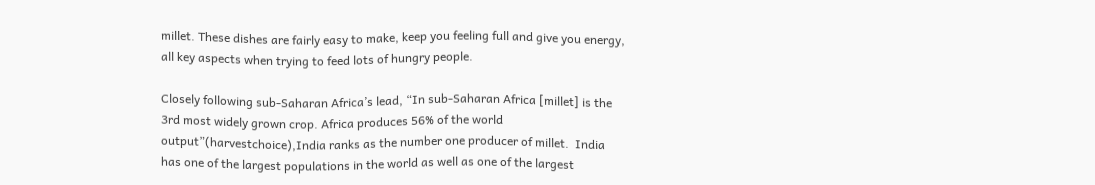millet. These dishes are fairly easy to make, keep you feeling full and give you energy, all key aspects when trying to feed lots of hungry people.

Closely following sub-Saharan Africa’s lead, “In sub-Saharan Africa [millet] is the 3rd most widely grown crop. Africa produces 56% of the world output”(harvestchoice),India ranks as the number one producer of millet.  India has one of the largest populations in the world as well as one of the largest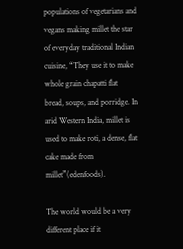populations of vegetarians and vegans making millet the star of everyday traditional Indian cuisine, “They use it to make whole grain chapatti flat bread, soups, and porridge. In arid Western India, millet is used to make roti, a dense, flat cake made from millet”(edenfoods).

The world would be a very different place if it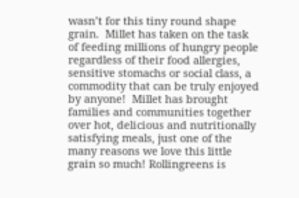wasn’t for this tiny round shape grain.  Millet has taken on the task of feeding millions of hungry people regardless of their food allergies, sensitive stomachs or social class, a commodity that can be truly enjoyed by anyone!  Millet has brought families and communities together over hot, delicious and nutritionally satisfying meals, just one of the many reasons we love this little grain so much! Rollingreens is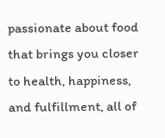passionate about food that brings you closer to health, happiness, and fulfillment, all of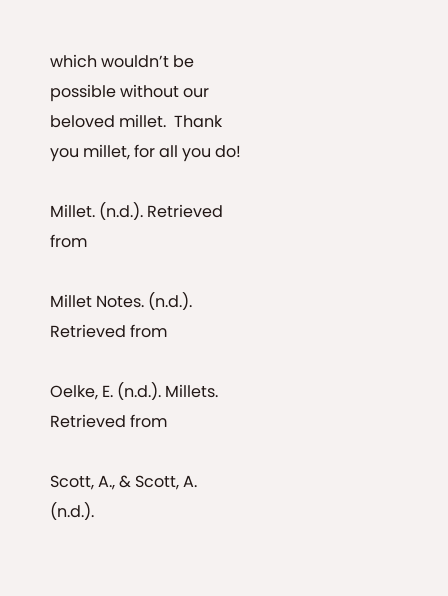which wouldn’t be possible without our beloved millet.  Thank you millet, for all you do!

Millet. (n.d.). Retrieved from

Millet Notes. (n.d.). Retrieved from

Oelke, E. (n.d.). Millets. Retrieved from

Scott, A., & Scott, A. (n.d.).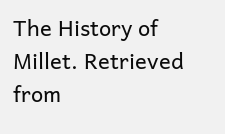The History of Millet. Retrieved from